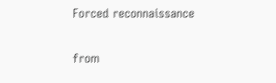Forced reconnaissance

from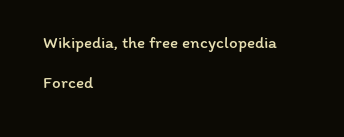Wikipedia, the free encyclopedia

Forced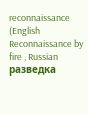reconnaissance (English Reconnaissance by fire , Russian разведка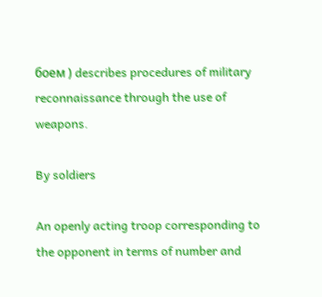боем ) describes procedures of military reconnaissance through the use of weapons.

By soldiers

An openly acting troop corresponding to the opponent in terms of number and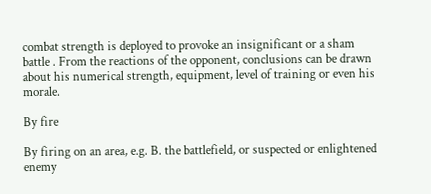combat strength is deployed to provoke an insignificant or a sham battle . From the reactions of the opponent, conclusions can be drawn about his numerical strength, equipment, level of training or even his morale.

By fire

By firing on an area, e.g. B. the battlefield, or suspected or enlightened enemy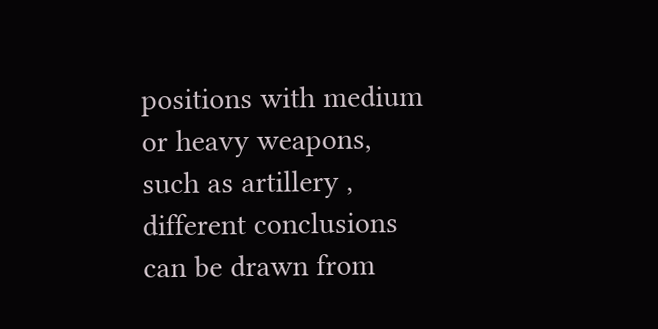positions with medium or heavy weapons, such as artillery , different conclusions can be drawn from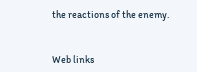the reactions of the enemy.


Web links